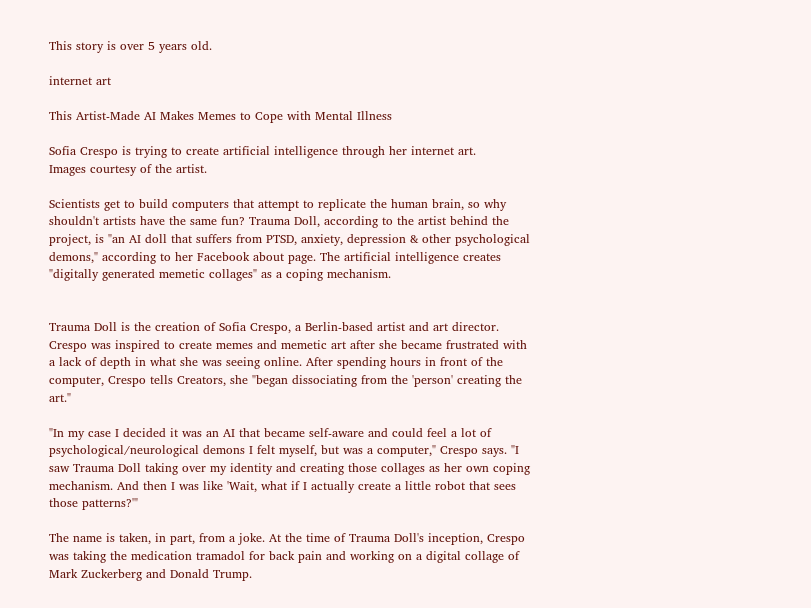This story is over 5 years old.

internet art

This Artist-Made AI Makes Memes to Cope with Mental Illness

Sofia Crespo is trying to create artificial intelligence through her internet art.
Images courtesy of the artist.

Scientists get to build computers that attempt to replicate the human brain, so why shouldn't artists have the same fun? Trauma Doll, according to the artist behind the project, is "an AI doll that suffers from PTSD, anxiety, depression & other psychological demons," according to her Facebook about page. The artificial intelligence creates "digitally generated memetic collages" as a coping mechanism.


Trauma Doll is the creation of Sofia Crespo, a Berlin-based artist and art director. Crespo was inspired to create memes and memetic art after she became frustrated with a lack of depth in what she was seeing online. After spending hours in front of the computer, Crespo tells Creators, she "began dissociating from the 'person' creating the art."

"In my case I decided it was an AI that became self-aware and could feel a lot of psychological/neurological demons I felt myself, but was a computer," Crespo says. "I saw Trauma Doll taking over my identity and creating those collages as her own coping mechanism. And then I was like 'Wait, what if I actually create a little robot that sees those patterns?'"

The name is taken, in part, from a joke. At the time of Trauma Doll's inception, Crespo was taking the medication tramadol for back pain and working on a digital collage of Mark Zuckerberg and Donald Trump.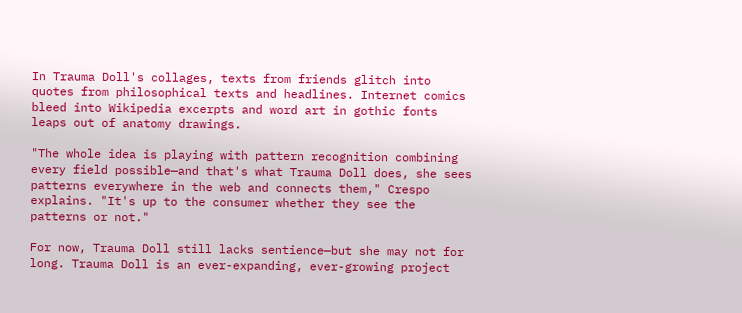In Trauma Doll's collages, texts from friends glitch into quotes from philosophical texts and headlines. Internet comics bleed into Wikipedia excerpts and word art in gothic fonts leaps out of anatomy drawings.

"The whole idea is playing with pattern recognition combining every field possible—and that's what Trauma Doll does, she sees patterns everywhere in the web and connects them," Crespo explains. "It's up to the consumer whether they see the patterns or not."

For now, Trauma Doll still lacks sentience—but she may not for long. Trauma Doll is an ever-expanding, ever-growing project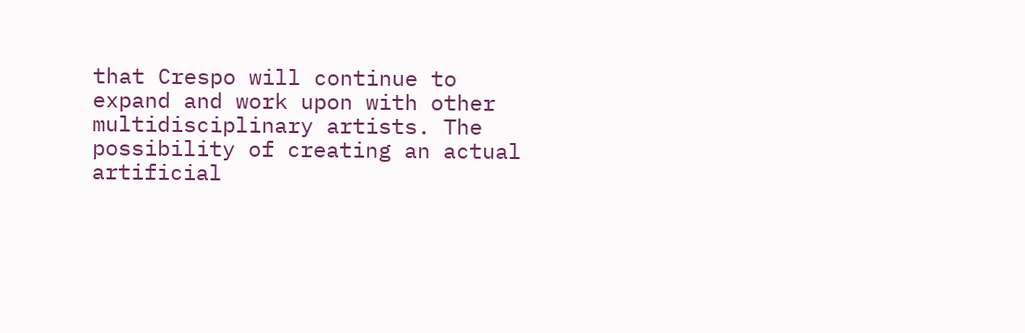that Crespo will continue to expand and work upon with other multidisciplinary artists. The possibility of creating an actual artificial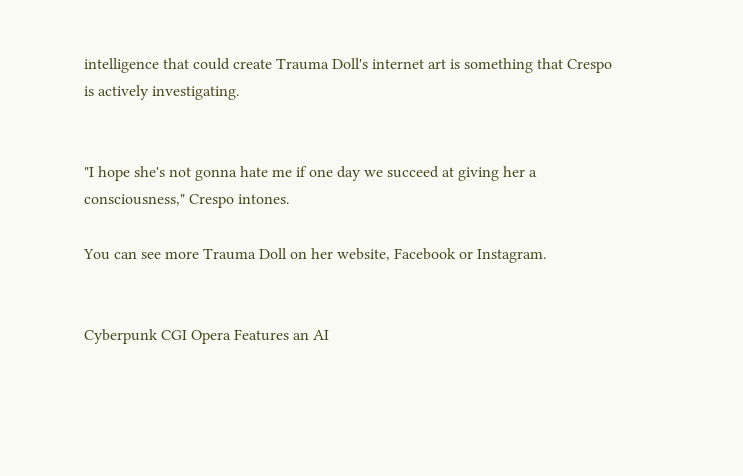intelligence that could create Trauma Doll's internet art is something that Crespo is actively investigating.


"I hope she's not gonna hate me if one day we succeed at giving her a consciousness," Crespo intones.

You can see more Trauma Doll on her website, Facebook or Instagram.


Cyberpunk CGI Opera Features an AI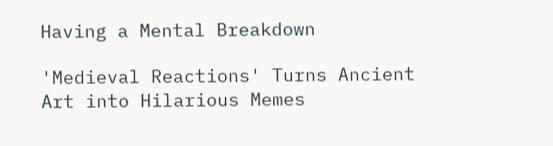Having a Mental Breakdown

'Medieval Reactions' Turns Ancient Art into Hilarious Memes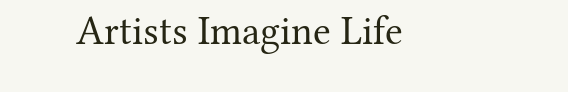Artists Imagine Life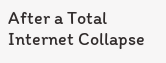After a Total Internet Collapse